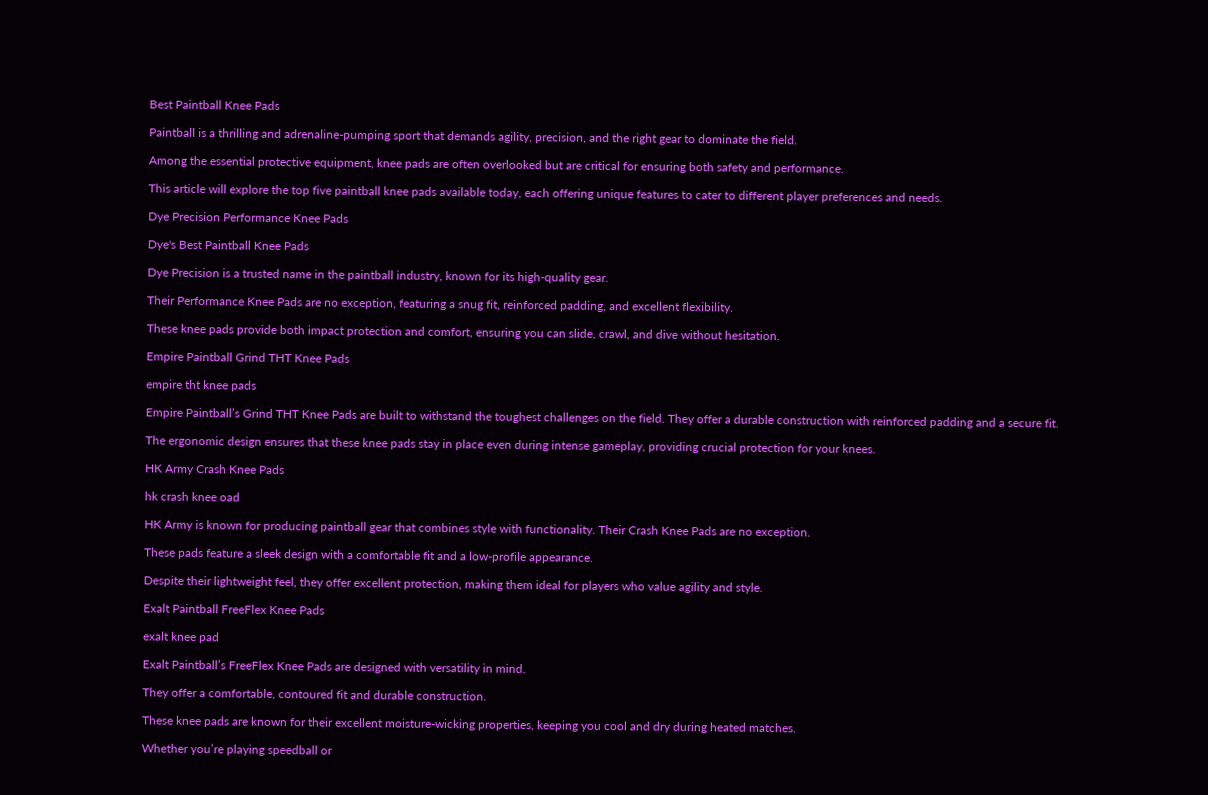Best Paintball Knee Pads

Paintball is a thrilling and adrenaline-pumping sport that demands agility, precision, and the right gear to dominate the field.

Among the essential protective equipment, knee pads are often overlooked but are critical for ensuring both safety and performance.

This article will explore the top five paintball knee pads available today, each offering unique features to cater to different player preferences and needs.

Dye Precision Performance Knee Pads

Dye's Best Paintball Knee Pads

Dye Precision is a trusted name in the paintball industry, known for its high-quality gear.

Their Performance Knee Pads are no exception, featuring a snug fit, reinforced padding, and excellent flexibility.

These knee pads provide both impact protection and comfort, ensuring you can slide, crawl, and dive without hesitation.

Empire Paintball Grind THT Knee Pads

empire tht knee pads

Empire Paintball’s Grind THT Knee Pads are built to withstand the toughest challenges on the field. They offer a durable construction with reinforced padding and a secure fit.

The ergonomic design ensures that these knee pads stay in place even during intense gameplay, providing crucial protection for your knees.

HK Army Crash Knee Pads

hk crash knee oad

HK Army is known for producing paintball gear that combines style with functionality. Their Crash Knee Pads are no exception.

These pads feature a sleek design with a comfortable fit and a low-profile appearance.

Despite their lightweight feel, they offer excellent protection, making them ideal for players who value agility and style.

Exalt Paintball FreeFlex Knee Pads

exalt knee pad

Exalt Paintball’s FreeFlex Knee Pads are designed with versatility in mind.

They offer a comfortable, contoured fit and durable construction.

These knee pads are known for their excellent moisture-wicking properties, keeping you cool and dry during heated matches.

Whether you’re playing speedball or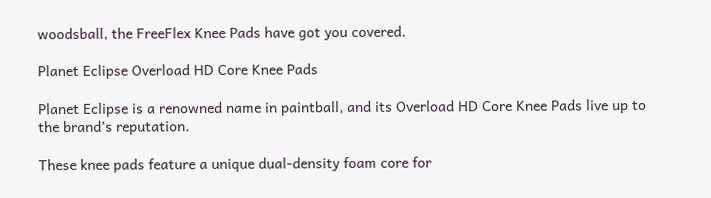woodsball, the FreeFlex Knee Pads have got you covered.

Planet Eclipse Overload HD Core Knee Pads

Planet Eclipse is a renowned name in paintball, and its Overload HD Core Knee Pads live up to the brand’s reputation.

These knee pads feature a unique dual-density foam core for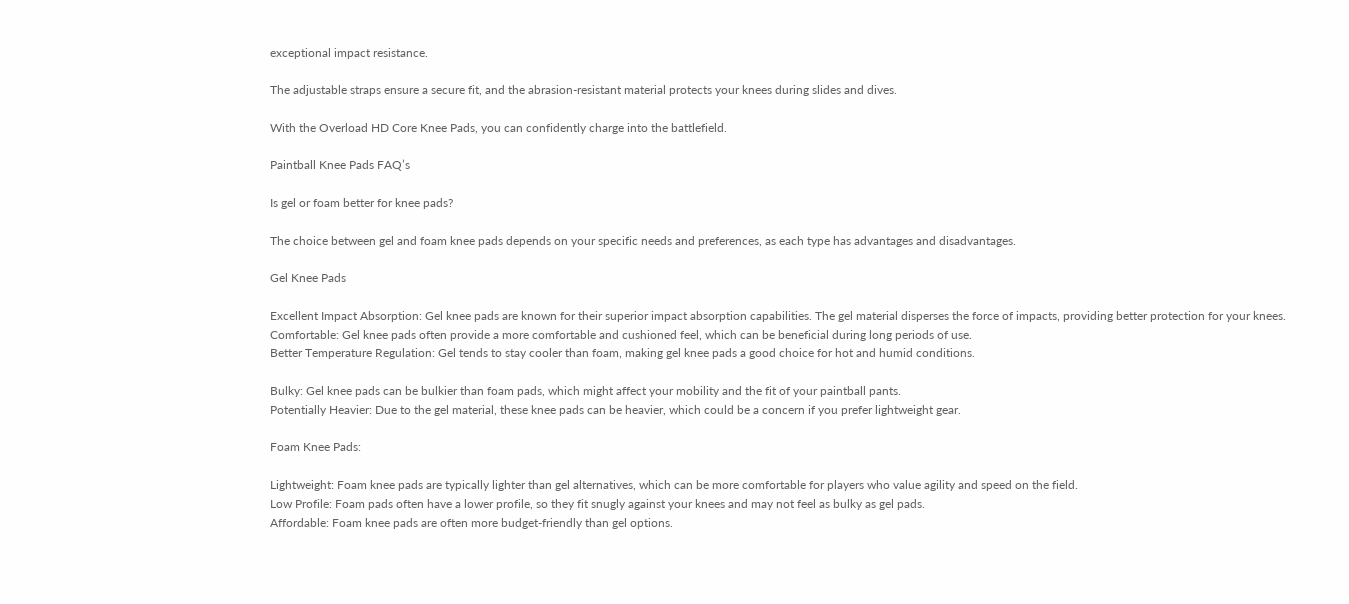exceptional impact resistance.

The adjustable straps ensure a secure fit, and the abrasion-resistant material protects your knees during slides and dives.

With the Overload HD Core Knee Pads, you can confidently charge into the battlefield.

Paintball Knee Pads FAQ’s

Is gel or foam better for knee pads?

The choice between gel and foam knee pads depends on your specific needs and preferences, as each type has advantages and disadvantages.

Gel Knee Pads

Excellent Impact Absorption: Gel knee pads are known for their superior impact absorption capabilities. The gel material disperses the force of impacts, providing better protection for your knees.
Comfortable: Gel knee pads often provide a more comfortable and cushioned feel, which can be beneficial during long periods of use.
Better Temperature Regulation: Gel tends to stay cooler than foam, making gel knee pads a good choice for hot and humid conditions.

Bulky: Gel knee pads can be bulkier than foam pads, which might affect your mobility and the fit of your paintball pants.
Potentially Heavier: Due to the gel material, these knee pads can be heavier, which could be a concern if you prefer lightweight gear.

Foam Knee Pads:

Lightweight: Foam knee pads are typically lighter than gel alternatives, which can be more comfortable for players who value agility and speed on the field.
Low Profile: Foam pads often have a lower profile, so they fit snugly against your knees and may not feel as bulky as gel pads.
Affordable: Foam knee pads are often more budget-friendly than gel options.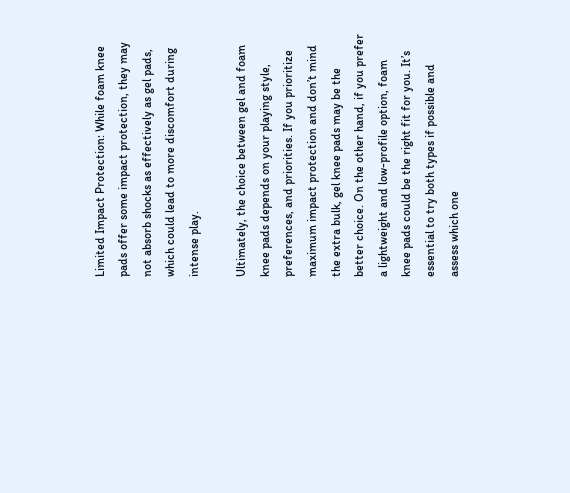Limited Impact Protection: While foam knee pads offer some impact protection, they may not absorb shocks as effectively as gel pads, which could lead to more discomfort during intense play.

Ultimately, the choice between gel and foam knee pads depends on your playing style, preferences, and priorities. If you prioritize maximum impact protection and don’t mind the extra bulk, gel knee pads may be the better choice. On the other hand, if you prefer a lightweight and low-profile option, foam knee pads could be the right fit for you. It’s essential to try both types if possible and assess which one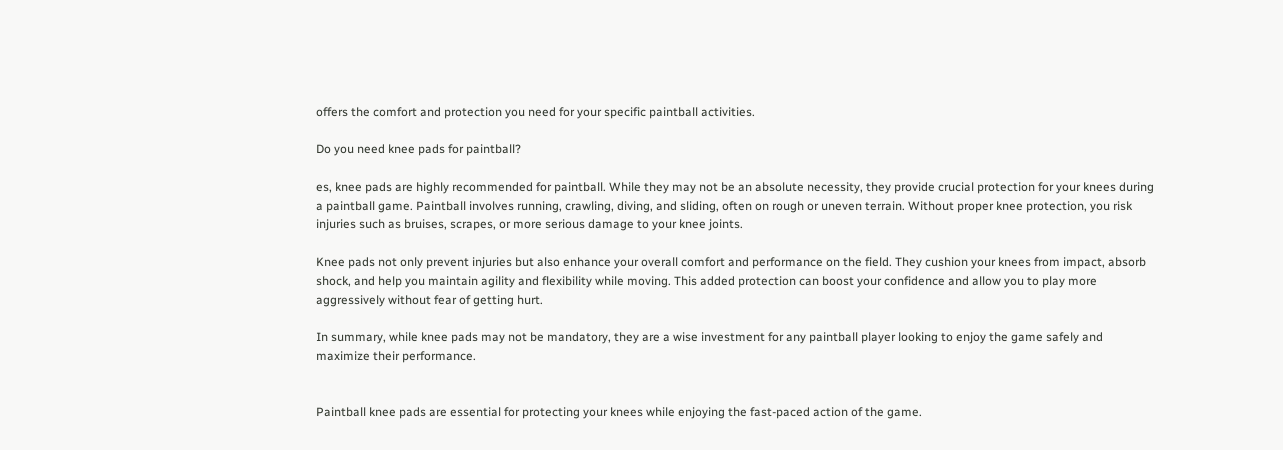offers the comfort and protection you need for your specific paintball activities.

Do you need knee pads for paintball?

es, knee pads are highly recommended for paintball. While they may not be an absolute necessity, they provide crucial protection for your knees during a paintball game. Paintball involves running, crawling, diving, and sliding, often on rough or uneven terrain. Without proper knee protection, you risk injuries such as bruises, scrapes, or more serious damage to your knee joints.

Knee pads not only prevent injuries but also enhance your overall comfort and performance on the field. They cushion your knees from impact, absorb shock, and help you maintain agility and flexibility while moving. This added protection can boost your confidence and allow you to play more aggressively without fear of getting hurt.

In summary, while knee pads may not be mandatory, they are a wise investment for any paintball player looking to enjoy the game safely and maximize their performance.


Paintball knee pads are essential for protecting your knees while enjoying the fast-paced action of the game.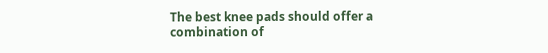The best knee pads should offer a combination of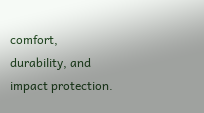comfort, durability, and impact protection.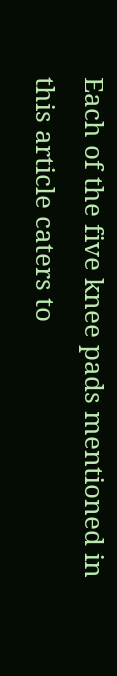Each of the five knee pads mentioned in this article caters to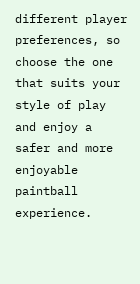different player preferences, so choose the one that suits your style of play and enjoy a safer and more enjoyable paintball experience.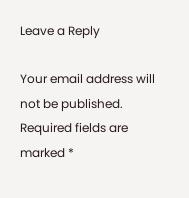Leave a Reply

Your email address will not be published. Required fields are marked *